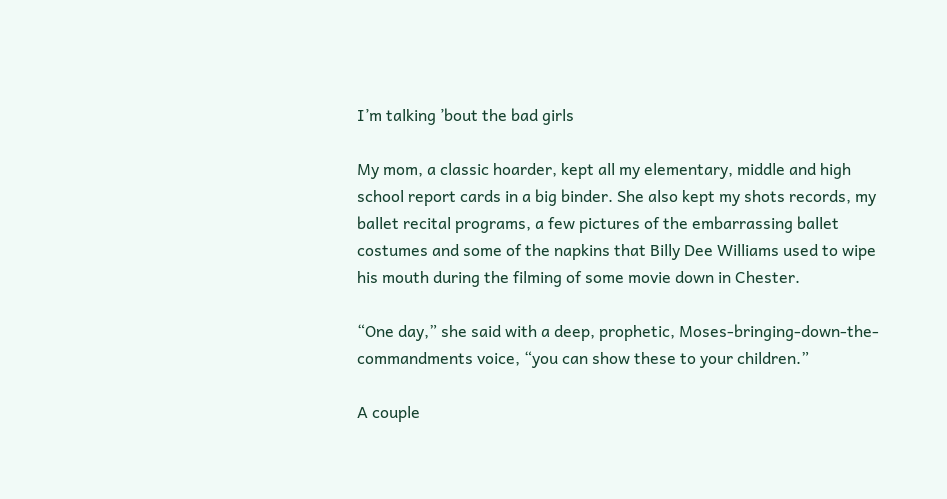I’m talking ’bout the bad girls

My mom, a classic hoarder, kept all my elementary, middle and high school report cards in a big binder. She also kept my shots records, my ballet recital programs, a few pictures of the embarrassing ballet costumes and some of the napkins that Billy Dee Williams used to wipe his mouth during the filming of some movie down in Chester.

“One day,” she said with a deep, prophetic, Moses-bringing-down-the-commandments voice, “you can show these to your children.”

A couple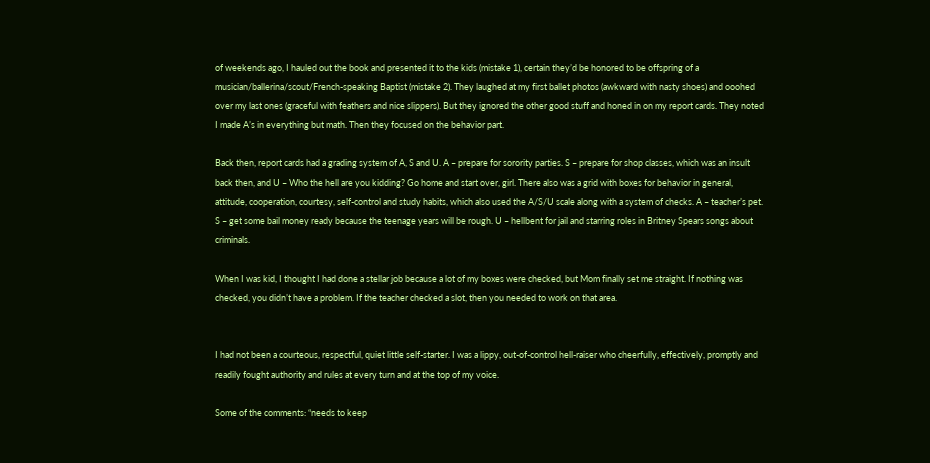of weekends ago, I hauled out the book and presented it to the kids (mistake 1), certain they’d be honored to be offspring of a musician/ballerina/scout/French-speaking Baptist (mistake 2). They laughed at my first ballet photos (awkward with nasty shoes) and ooohed over my last ones (graceful with feathers and nice slippers). But they ignored the other good stuff and honed in on my report cards. They noted I made A’s in everything but math. Then they focused on the behavior part.

Back then, report cards had a grading system of A, S and U. A – prepare for sorority parties. S – prepare for shop classes, which was an insult back then, and U – Who the hell are you kidding? Go home and start over, girl. There also was a grid with boxes for behavior in general, attitude, cooperation, courtesy, self-control and study habits, which also used the A/S/U scale along with a system of checks. A – teacher’s pet. S – get some bail money ready because the teenage years will be rough. U – hellbent for jail and starring roles in Britney Spears songs about criminals.

When I was kid, I thought I had done a stellar job because a lot of my boxes were checked, but Mom finally set me straight. If nothing was checked, you didn’t have a problem. If the teacher checked a slot, then you needed to work on that area.


I had not been a courteous, respectful, quiet little self-starter. I was a lippy, out-of-control hell-raiser who cheerfully, effectively, promptly and readily fought authority and rules at every turn and at the top of my voice.

Some of the comments: “needs to keep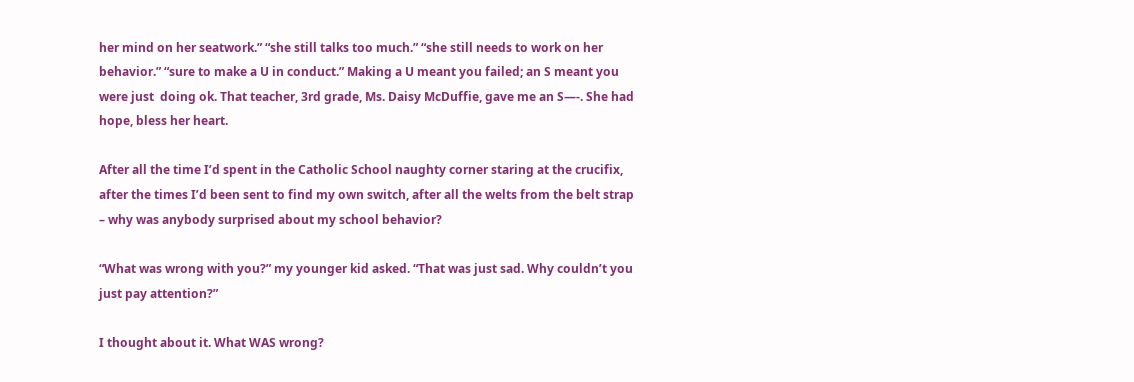her mind on her seatwork.” “she still talks too much.” “she still needs to work on her behavior.” “sure to make a U in conduct.” Making a U meant you failed; an S meant you were just  doing ok. That teacher, 3rd grade, Ms. Daisy McDuffie, gave me an S—-. She had hope, bless her heart.

After all the time I’d spent in the Catholic School naughty corner staring at the crucifix, after the times I’d been sent to find my own switch, after all the welts from the belt strap – why was anybody surprised about my school behavior?

“What was wrong with you?” my younger kid asked. “That was just sad. Why couldn’t you just pay attention?”

I thought about it. What WAS wrong?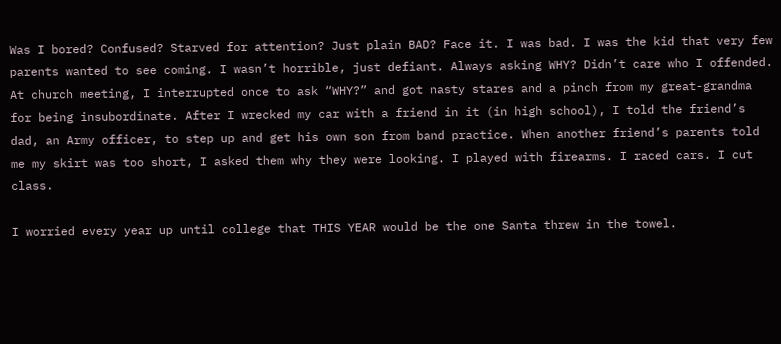Was I bored? Confused? Starved for attention? Just plain BAD? Face it. I was bad. I was the kid that very few parents wanted to see coming. I wasn’t horrible, just defiant. Always asking WHY? Didn’t care who I offended. At church meeting, I interrupted once to ask “WHY?” and got nasty stares and a pinch from my great-grandma for being insubordinate. After I wrecked my car with a friend in it (in high school), I told the friend’s dad, an Army officer, to step up and get his own son from band practice. When another friend’s parents told me my skirt was too short, I asked them why they were looking. I played with firearms. I raced cars. I cut class.

I worried every year up until college that THIS YEAR would be the one Santa threw in the towel.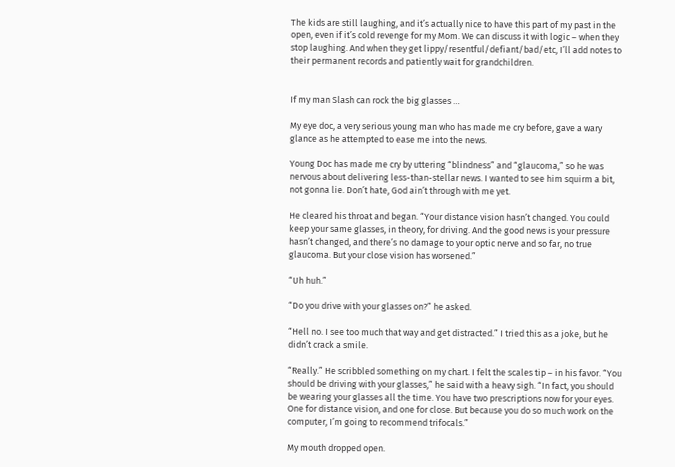The kids are still laughing, and it’s actually nice to have this part of my past in the open, even if it’s cold revenge for my Mom. We can discuss it with logic – when they stop laughing. And when they get lippy/resentful/defiant/bad/etc, I’ll add notes to their permanent records and patiently wait for grandchildren.


If my man Slash can rock the big glasses …

My eye doc, a very serious young man who has made me cry before, gave a wary glance as he attempted to ease me into the news.

Young Doc has made me cry by uttering “blindness” and “glaucoma,” so he was nervous about delivering less-than-stellar news. I wanted to see him squirm a bit, not gonna lie. Don’t hate, God ain’t through with me yet.

He cleared his throat and began. “Your distance vision hasn’t changed. You could keep your same glasses, in theory, for driving. And the good news is your pressure hasn’t changed, and there’s no damage to your optic nerve and so far, no true glaucoma. But your close vision has worsened.”

“Uh huh.”

“Do you drive with your glasses on?” he asked.

“Hell no. I see too much that way and get distracted.” I tried this as a joke, but he didn’t crack a smile.

“Really.” He scribbled something on my chart. I felt the scales tip – in his favor. “You should be driving with your glasses,” he said with a heavy sigh. “In fact, you should be wearing your glasses all the time. You have two prescriptions now for your eyes. One for distance vision, and one for close. But because you do so much work on the computer, I’m going to recommend trifocals.”

My mouth dropped open.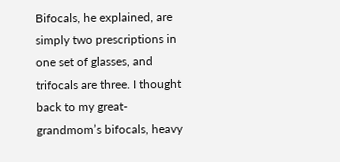Bifocals, he explained, are simply two prescriptions in one set of glasses, and trifocals are three. I thought back to my great-grandmom’s bifocals, heavy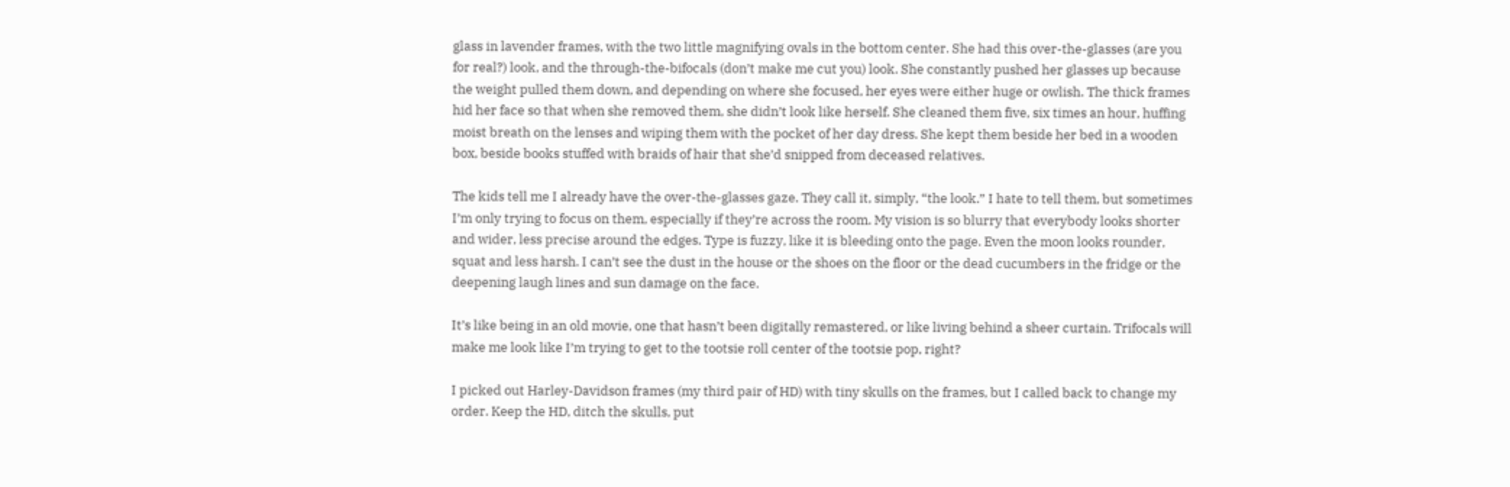glass in lavender frames, with the two little magnifying ovals in the bottom center. She had this over-the-glasses (are you for real?) look, and the through-the-bifocals (don’t make me cut you) look. She constantly pushed her glasses up because the weight pulled them down, and depending on where she focused, her eyes were either huge or owlish. The thick frames hid her face so that when she removed them, she didn’t look like herself. She cleaned them five, six times an hour, huffing moist breath on the lenses and wiping them with the pocket of her day dress. She kept them beside her bed in a wooden box, beside books stuffed with braids of hair that she’d snipped from deceased relatives.

The kids tell me I already have the over-the-glasses gaze. They call it, simply, “the look.” I hate to tell them, but sometimes I’m only trying to focus on them, especially if they’re across the room. My vision is so blurry that everybody looks shorter and wider, less precise around the edges. Type is fuzzy, like it is bleeding onto the page. Even the moon looks rounder, squat and less harsh. I can’t see the dust in the house or the shoes on the floor or the dead cucumbers in the fridge or the deepening laugh lines and sun damage on the face.

It’s like being in an old movie, one that hasn’t been digitally remastered, or like living behind a sheer curtain. Trifocals will make me look like I’m trying to get to the tootsie roll center of the tootsie pop, right?

I picked out Harley-Davidson frames (my third pair of HD) with tiny skulls on the frames, but I called back to change my order. Keep the HD, ditch the skulls, put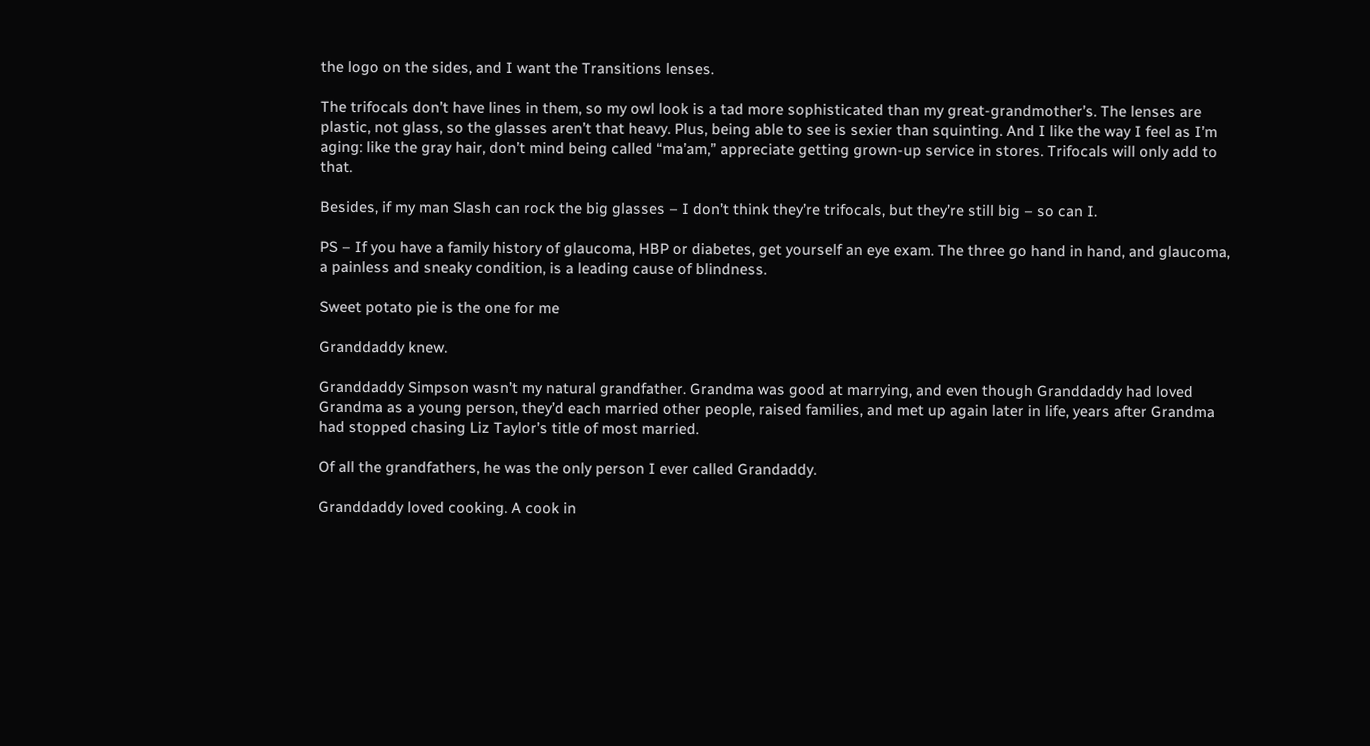the logo on the sides, and I want the Transitions lenses.

The trifocals don’t have lines in them, so my owl look is a tad more sophisticated than my great-grandmother’s. The lenses are plastic, not glass, so the glasses aren’t that heavy. Plus, being able to see is sexier than squinting. And I like the way I feel as I’m aging: like the gray hair, don’t mind being called “ma’am,” appreciate getting grown-up service in stores. Trifocals will only add to that.

Besides, if my man Slash can rock the big glasses – I don’t think they’re trifocals, but they’re still big – so can I.

PS – If you have a family history of glaucoma, HBP or diabetes, get yourself an eye exam. The three go hand in hand, and glaucoma, a painless and sneaky condition, is a leading cause of blindness.

Sweet potato pie is the one for me

Granddaddy knew.

Granddaddy Simpson wasn’t my natural grandfather. Grandma was good at marrying, and even though Granddaddy had loved Grandma as a young person, they’d each married other people, raised families, and met up again later in life, years after Grandma had stopped chasing Liz Taylor’s title of most married.

Of all the grandfathers, he was the only person I ever called Grandaddy.

Granddaddy loved cooking. A cook in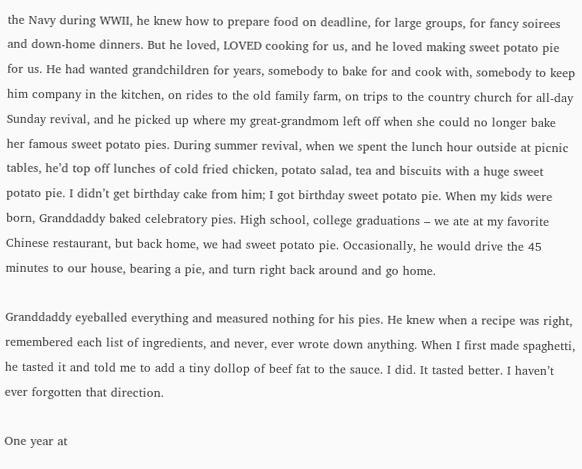the Navy during WWII, he knew how to prepare food on deadline, for large groups, for fancy soirees and down-home dinners. But he loved, LOVED cooking for us, and he loved making sweet potato pie for us. He had wanted grandchildren for years, somebody to bake for and cook with, somebody to keep him company in the kitchen, on rides to the old family farm, on trips to the country church for all-day Sunday revival, and he picked up where my great-grandmom left off when she could no longer bake her famous sweet potato pies. During summer revival, when we spent the lunch hour outside at picnic tables, he’d top off lunches of cold fried chicken, potato salad, tea and biscuits with a huge sweet potato pie. I didn’t get birthday cake from him; I got birthday sweet potato pie. When my kids were born, Granddaddy baked celebratory pies. High school, college graduations – we ate at my favorite Chinese restaurant, but back home, we had sweet potato pie. Occasionally, he would drive the 45 minutes to our house, bearing a pie, and turn right back around and go home.

Granddaddy eyeballed everything and measured nothing for his pies. He knew when a recipe was right, remembered each list of ingredients, and never, ever wrote down anything. When I first made spaghetti, he tasted it and told me to add a tiny dollop of beef fat to the sauce. I did. It tasted better. I haven’t ever forgotten that direction.

One year at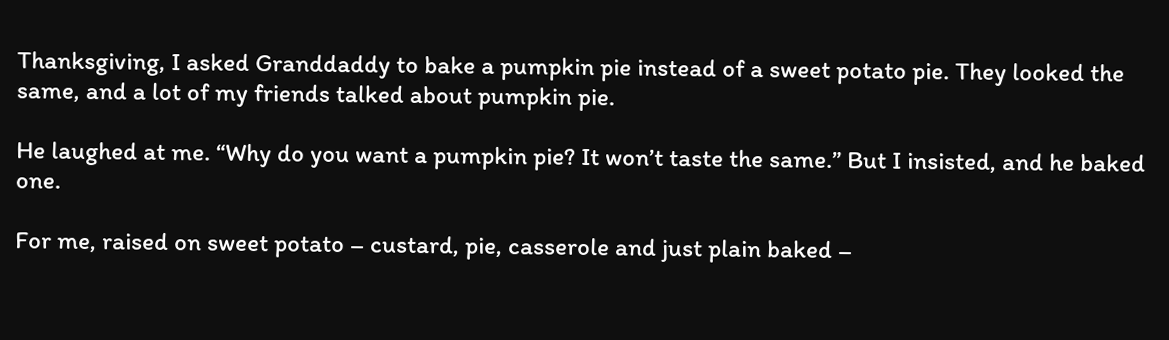Thanksgiving, I asked Granddaddy to bake a pumpkin pie instead of a sweet potato pie. They looked the same, and a lot of my friends talked about pumpkin pie.

He laughed at me. “Why do you want a pumpkin pie? It won’t taste the same.” But I insisted, and he baked one.

For me, raised on sweet potato – custard, pie, casserole and just plain baked –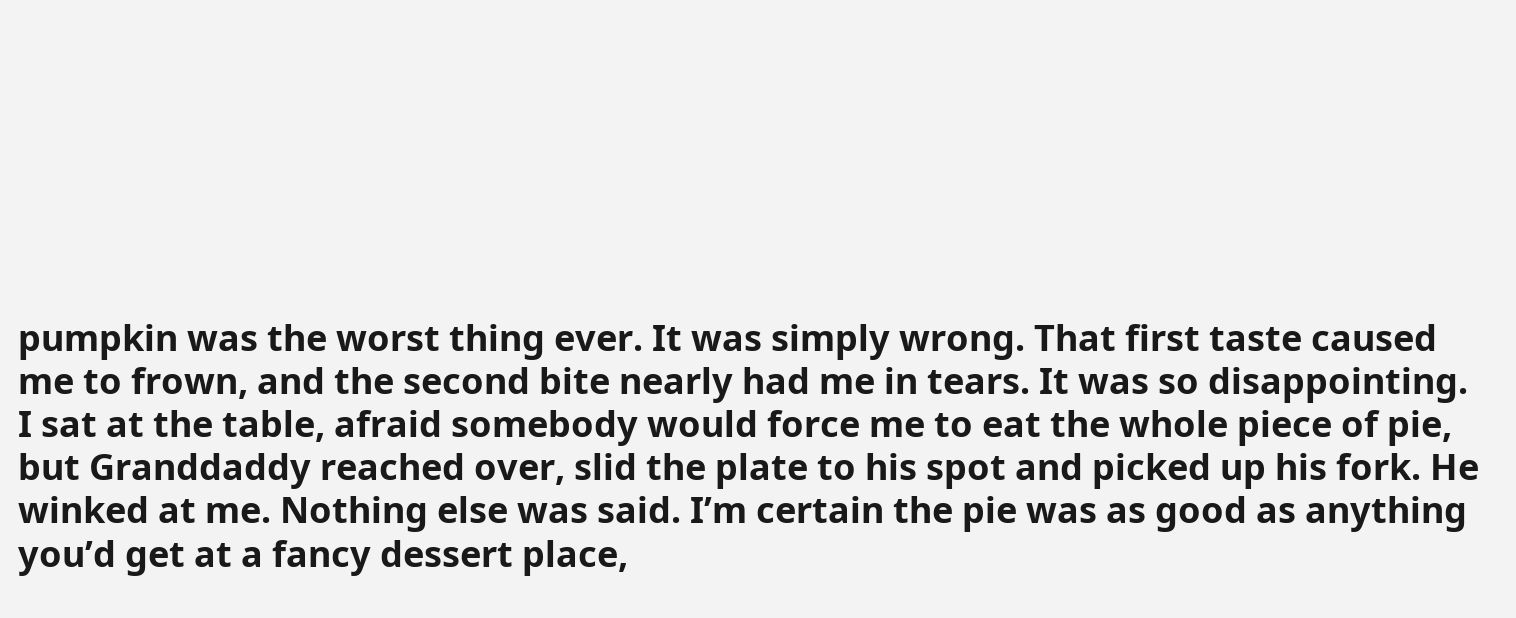pumpkin was the worst thing ever. It was simply wrong. That first taste caused me to frown, and the second bite nearly had me in tears. It was so disappointing. I sat at the table, afraid somebody would force me to eat the whole piece of pie, but Granddaddy reached over, slid the plate to his spot and picked up his fork. He winked at me. Nothing else was said. I’m certain the pie was as good as anything you’d get at a fancy dessert place,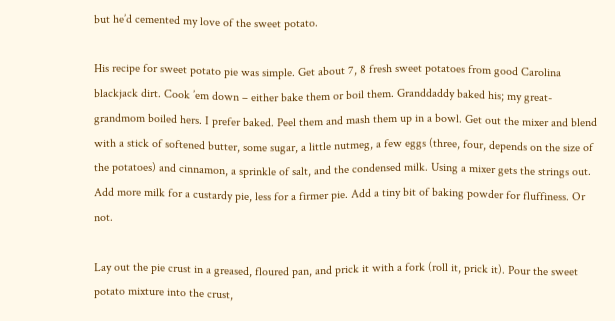but he’d cemented my love of the sweet potato.

His recipe for sweet potato pie was simple. Get about 7, 8 fresh sweet potatoes from good Carolina blackjack dirt. Cook ’em down – either bake them or boil them. Granddaddy baked his; my great-grandmom boiled hers. I prefer baked. Peel them and mash them up in a bowl. Get out the mixer and blend with a stick of softened butter, some sugar, a little nutmeg, a few eggs (three, four, depends on the size of the potatoes) and cinnamon, a sprinkle of salt, and the condensed milk. Using a mixer gets the strings out. Add more milk for a custardy pie, less for a firmer pie. Add a tiny bit of baking powder for fluffiness. Or not.

Lay out the pie crust in a greased, floured pan, and prick it with a fork (roll it, prick it). Pour the sweet potato mixture into the crust,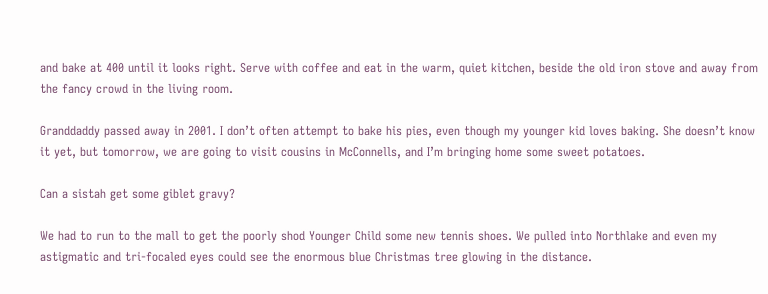and bake at 400 until it looks right. Serve with coffee and eat in the warm, quiet kitchen, beside the old iron stove and away from the fancy crowd in the living room.

Granddaddy passed away in 2001. I don’t often attempt to bake his pies, even though my younger kid loves baking. She doesn’t know it yet, but tomorrow, we are going to visit cousins in McConnells, and I’m bringing home some sweet potatoes.

Can a sistah get some giblet gravy?

We had to run to the mall to get the poorly shod Younger Child some new tennis shoes. We pulled into Northlake and even my astigmatic and tri-focaled eyes could see the enormous blue Christmas tree glowing in the distance.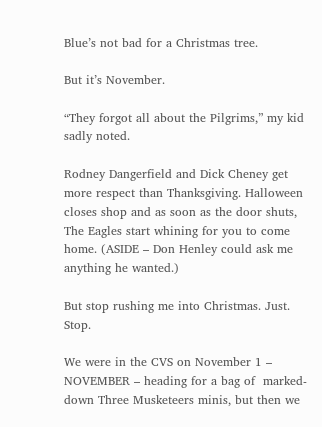Blue’s not bad for a Christmas tree.

But it’s November.

“They forgot all about the Pilgrims,” my kid sadly noted.

Rodney Dangerfield and Dick Cheney get more respect than Thanksgiving. Halloween closes shop and as soon as the door shuts, The Eagles start whining for you to come home. (ASIDE – Don Henley could ask me anything he wanted.)

But stop rushing me into Christmas. Just. Stop.

We were in the CVS on November 1 – NOVEMBER – heading for a bag of  marked-down Three Musketeers minis, but then we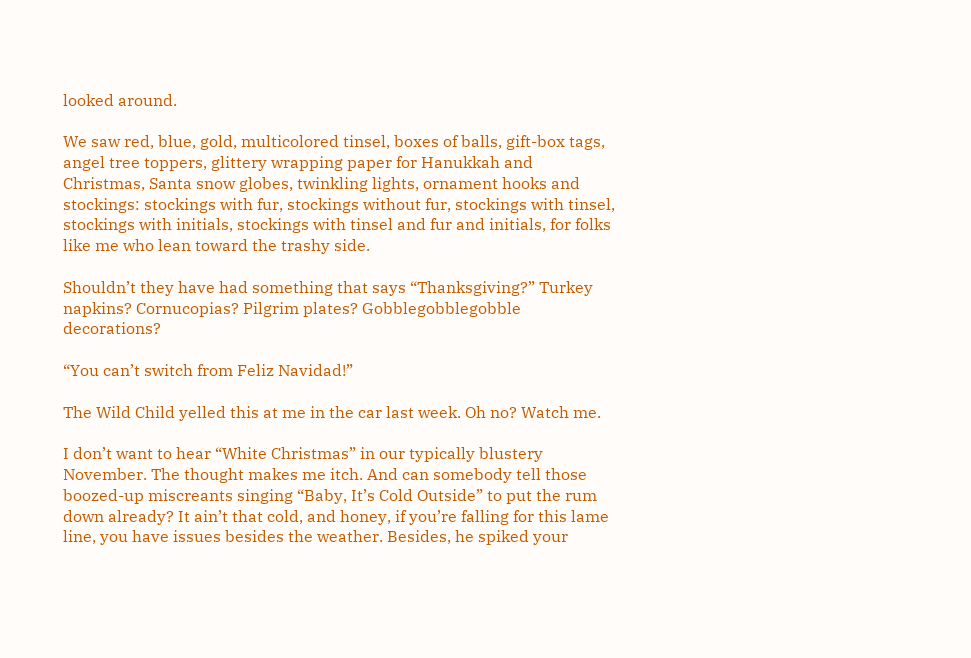looked around.

We saw red, blue, gold, multicolored tinsel, boxes of balls, gift-box tags, angel tree toppers, glittery wrapping paper for Hanukkah and Christmas, Santa snow globes, twinkling lights, ornament hooks and stockings: stockings with fur, stockings without fur, stockings with tinsel, stockings with initials, stockings with tinsel and fur and initials, for folks like me who lean toward the trashy side.

Shouldn’t they have had something that says “Thanksgiving?” Turkey napkins? Cornucopias? Pilgrim plates? Gobblegobblegobble decorations?

“You can’t switch from Feliz Navidad!”

The Wild Child yelled this at me in the car last week. Oh no? Watch me.

I don’t want to hear “White Christmas” in our typically blustery November. The thought makes me itch. And can somebody tell those boozed-up miscreants singing “Baby, It’s Cold Outside” to put the rum down already? It ain’t that cold, and honey, if you’re falling for this lame line, you have issues besides the weather. Besides, he spiked your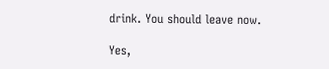drink. You should leave now.

Yes,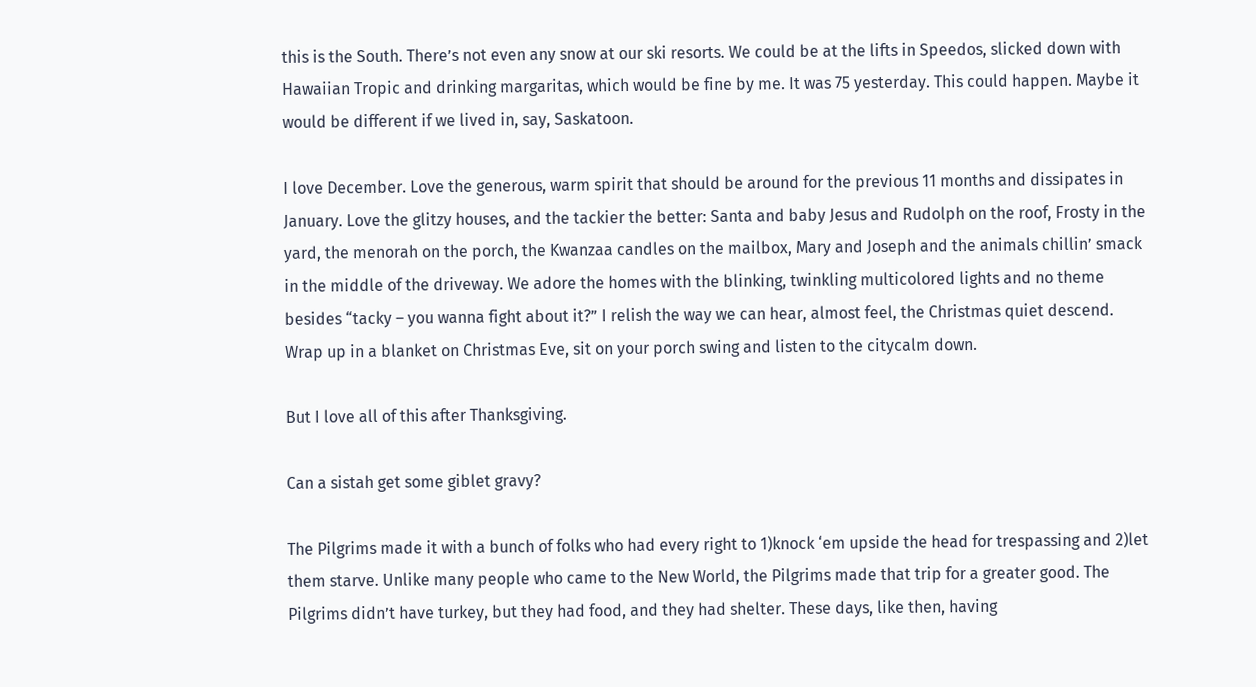this is the South. There’s not even any snow at our ski resorts. We could be at the lifts in Speedos, slicked down with Hawaiian Tropic and drinking margaritas, which would be fine by me. It was 75 yesterday. This could happen. Maybe it would be different if we lived in, say, Saskatoon.

I love December. Love the generous, warm spirit that should be around for the previous 11 months and dissipates in January. Love the glitzy houses, and the tackier the better: Santa and baby Jesus and Rudolph on the roof, Frosty in the yard, the menorah on the porch, the Kwanzaa candles on the mailbox, Mary and Joseph and the animals chillin’ smack in the middle of the driveway. We adore the homes with the blinking, twinkling multicolored lights and no theme besides “tacky – you wanna fight about it?” I relish the way we can hear, almost feel, the Christmas quiet descend. Wrap up in a blanket on Christmas Eve, sit on your porch swing and listen to the citycalm down.

But I love all of this after Thanksgiving.

Can a sistah get some giblet gravy?

The Pilgrims made it with a bunch of folks who had every right to 1)knock ‘em upside the head for trespassing and 2)let them starve. Unlike many people who came to the New World, the Pilgrims made that trip for a greater good. The Pilgrims didn’t have turkey, but they had food, and they had shelter. These days, like then, having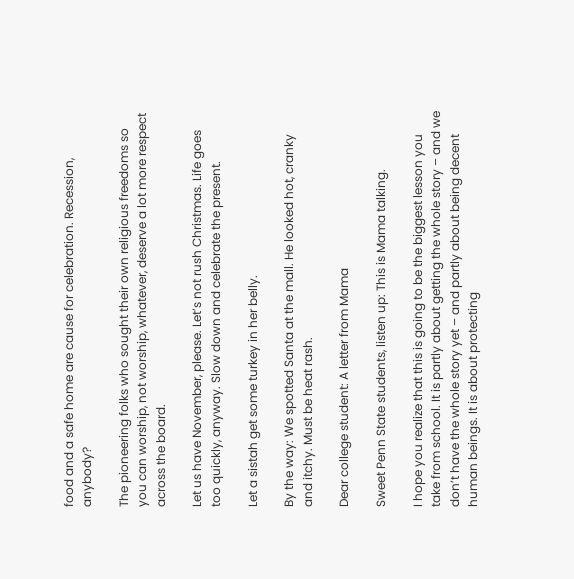food and a safe home are cause for celebration. Recession, anybody?

The pioneering folks who sought their own religious freedoms so you can worship, not worship, whatever, deserve a lot more respect across the board.

Let us have November, please. Let’s not rush Christmas. Life goes too quickly, anyway. Slow down and celebrate the present.

Let a sistah get some turkey in her belly.

By the way: We spotted Santa at the mall. He looked hot, cranky and itchy. Must be heat rash.

Dear college student: A letter from Mama

Sweet Penn State students, listen up: This is Mama talking.

I hope you realize that this is going to be the biggest lesson you take from school. It is partly about getting the whole story – and we don’t have the whole story yet – and partly about being decent human beings. It is about protecting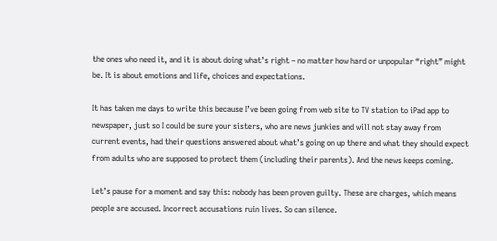the ones who need it, and it is about doing what’s right – no matter how hard or unpopular “right” might be. It is about emotions and life, choices and expectations.

It has taken me days to write this because I’ve been going from web site to TV station to iPad app to newspaper, just so I could be sure your sisters, who are news junkies and will not stay away from current events, had their questions answered about what’s going on up there and what they should expect from adults who are supposed to protect them (including their parents). And the news keeps coming.

Let’s pause for a moment and say this: nobody has been proven guilty. These are charges, which means people are accused. Incorrect accusations ruin lives. So can silence.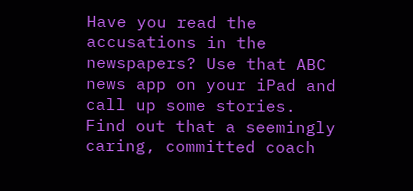Have you read the accusations in the newspapers? Use that ABC news app on your iPad and call up some stories. Find out that a seemingly caring, committed coach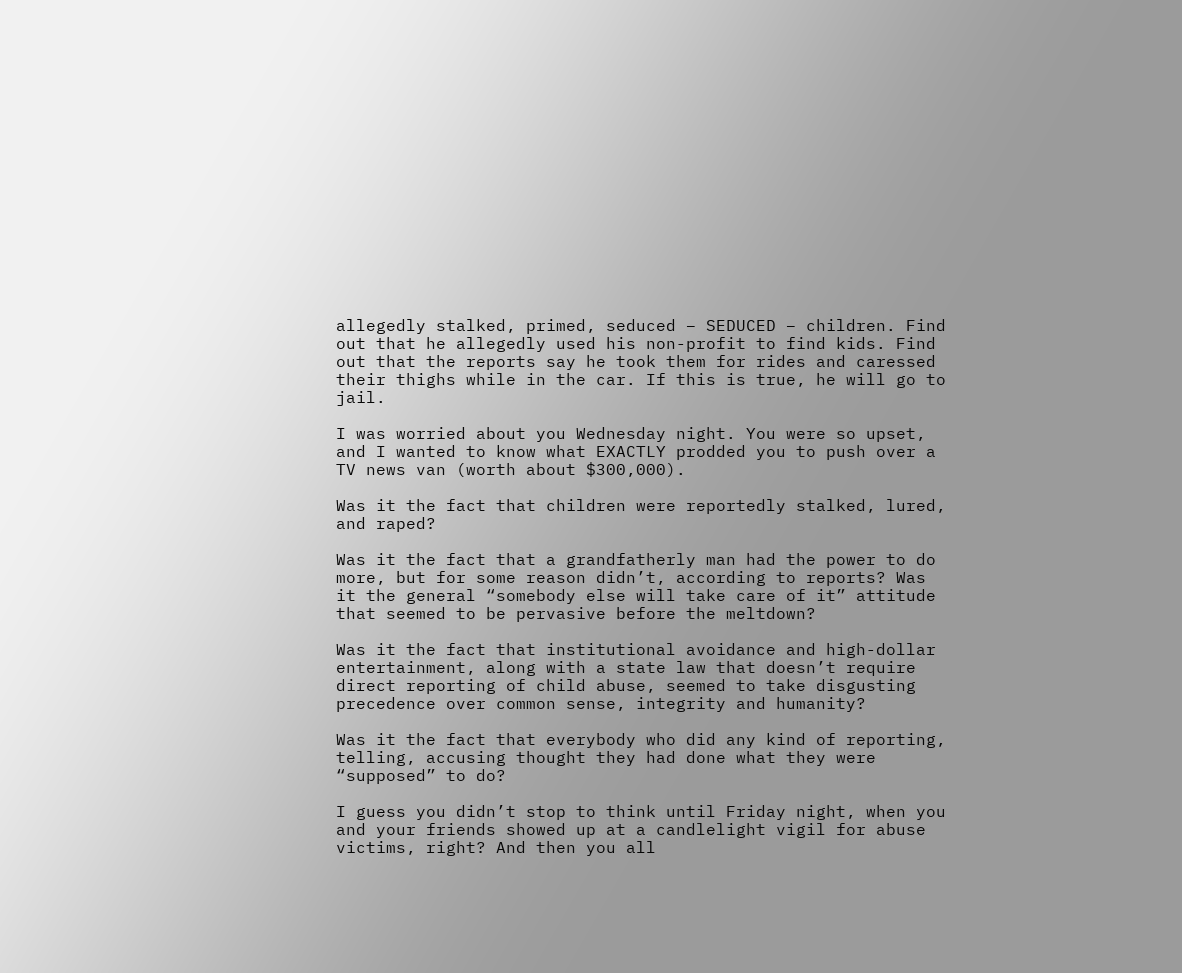allegedly stalked, primed, seduced – SEDUCED – children. Find out that he allegedly used his non-profit to find kids. Find out that the reports say he took them for rides and caressed their thighs while in the car. If this is true, he will go to jail.

I was worried about you Wednesday night. You were so upset, and I wanted to know what EXACTLY prodded you to push over a TV news van (worth about $300,000).

Was it the fact that children were reportedly stalked, lured, and raped?

Was it the fact that a grandfatherly man had the power to do more, but for some reason didn’t, according to reports? Was it the general “somebody else will take care of it” attitude that seemed to be pervasive before the meltdown?

Was it the fact that institutional avoidance and high-dollar entertainment, along with a state law that doesn’t require direct reporting of child abuse, seemed to take disgusting precedence over common sense, integrity and humanity?

Was it the fact that everybody who did any kind of reporting, telling, accusing thought they had done what they were “supposed” to do?

I guess you didn’t stop to think until Friday night, when you and your friends showed up at a candlelight vigil for abuse victims, right? And then you all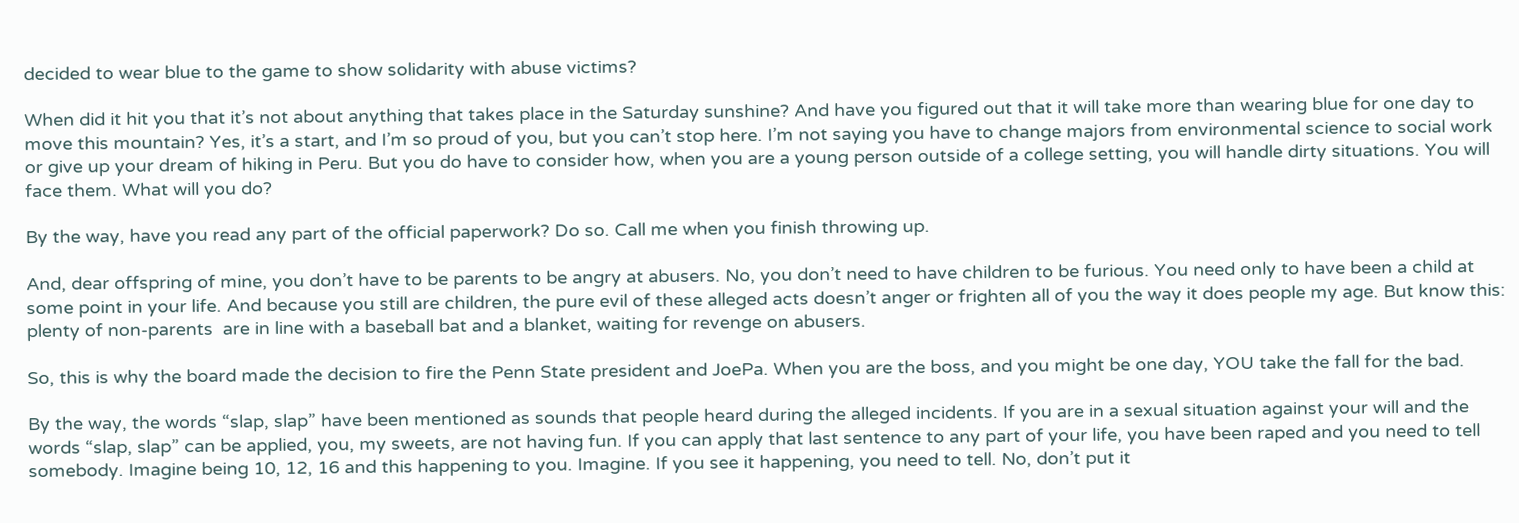decided to wear blue to the game to show solidarity with abuse victims?

When did it hit you that it’s not about anything that takes place in the Saturday sunshine? And have you figured out that it will take more than wearing blue for one day to move this mountain? Yes, it’s a start, and I’m so proud of you, but you can’t stop here. I’m not saying you have to change majors from environmental science to social work or give up your dream of hiking in Peru. But you do have to consider how, when you are a young person outside of a college setting, you will handle dirty situations. You will face them. What will you do?

By the way, have you read any part of the official paperwork? Do so. Call me when you finish throwing up.

And, dear offspring of mine, you don’t have to be parents to be angry at abusers. No, you don’t need to have children to be furious. You need only to have been a child at some point in your life. And because you still are children, the pure evil of these alleged acts doesn’t anger or frighten all of you the way it does people my age. But know this: plenty of non-parents  are in line with a baseball bat and a blanket, waiting for revenge on abusers.

So, this is why the board made the decision to fire the Penn State president and JoePa. When you are the boss, and you might be one day, YOU take the fall for the bad.

By the way, the words “slap, slap” have been mentioned as sounds that people heard during the alleged incidents. If you are in a sexual situation against your will and the words “slap, slap” can be applied, you, my sweets, are not having fun. If you can apply that last sentence to any part of your life, you have been raped and you need to tell somebody. Imagine being 10, 12, 16 and this happening to you. Imagine. If you see it happening, you need to tell. No, don’t put it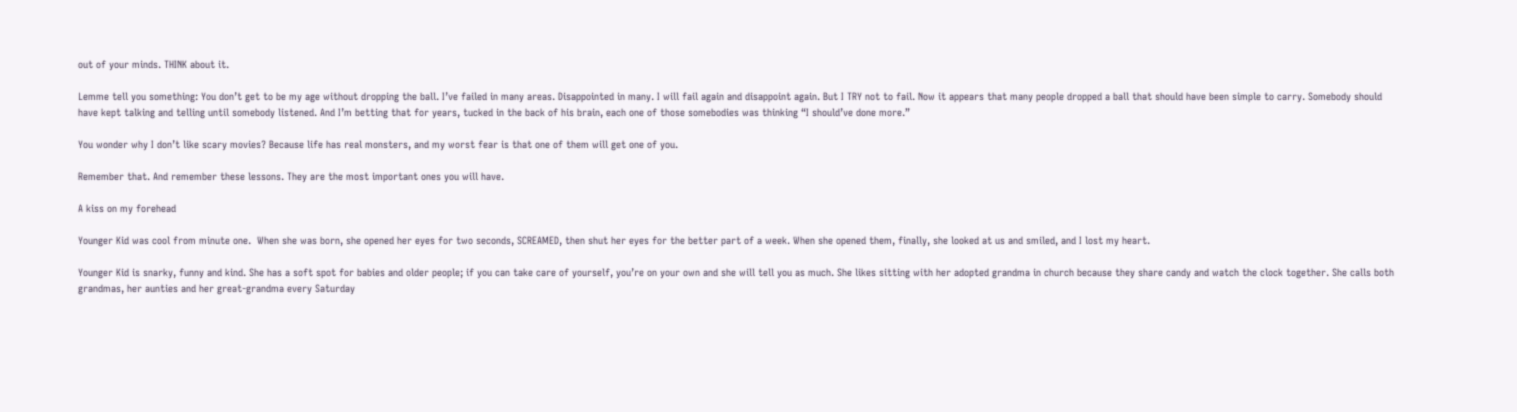out of your minds. THINK about it.

Lemme tell you something: You don’t get to be my age without dropping the ball. I’ve failed in many areas. Disappointed in many. I will fail again and disappoint again. But I TRY not to fail. Now it appears that many people dropped a ball that should have been simple to carry. Somebody should have kept talking and telling until somebody listened. And I’m betting that for years, tucked in the back of his brain, each one of those somebodies was thinking “I should’ve done more.”

You wonder why I don’t like scary movies? Because life has real monsters, and my worst fear is that one of them will get one of you.

Remember that. And remember these lessons. They are the most important ones you will have.

A kiss on my forehead

Younger Kid was cool from minute one.  When she was born, she opened her eyes for two seconds, SCREAMED, then shut her eyes for the better part of a week. When she opened them, finally, she looked at us and smiled, and I lost my heart.

Younger Kid is snarky, funny and kind. She has a soft spot for babies and older people; if you can take care of yourself, you’re on your own and she will tell you as much. She likes sitting with her adopted grandma in church because they share candy and watch the clock together. She calls both grandmas, her aunties and her great-grandma every Saturday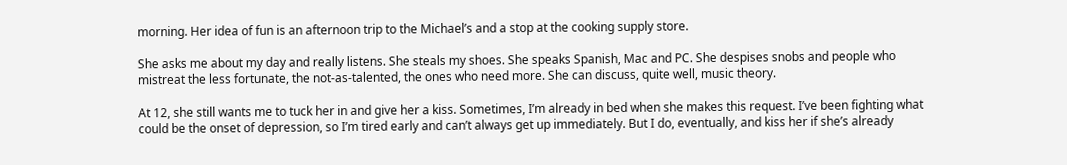morning. Her idea of fun is an afternoon trip to the Michael’s and a stop at the cooking supply store.

She asks me about my day and really listens. She steals my shoes. She speaks Spanish, Mac and PC. She despises snobs and people who mistreat the less fortunate, the not-as-talented, the ones who need more. She can discuss, quite well, music theory.

At 12, she still wants me to tuck her in and give her a kiss. Sometimes, I’m already in bed when she makes this request. I’ve been fighting what could be the onset of depression, so I’m tired early and can’t always get up immediately. But I do, eventually, and kiss her if she’s already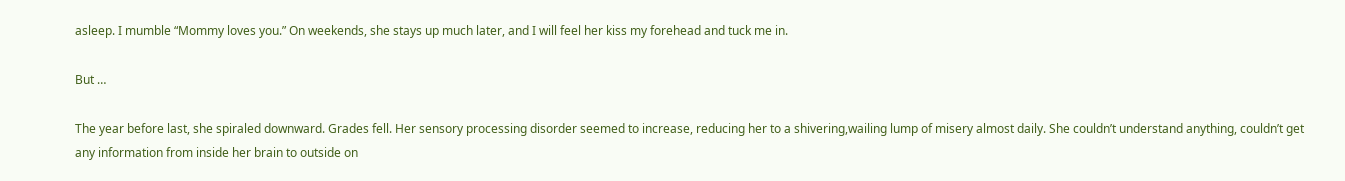asleep. I mumble “Mommy loves you.” On weekends, she stays up much later, and I will feel her kiss my forehead and tuck me in.

But …

The year before last, she spiraled downward. Grades fell. Her sensory processing disorder seemed to increase, reducing her to a shivering,wailing lump of misery almost daily. She couldn’t understand anything, couldn’t get any information from inside her brain to outside on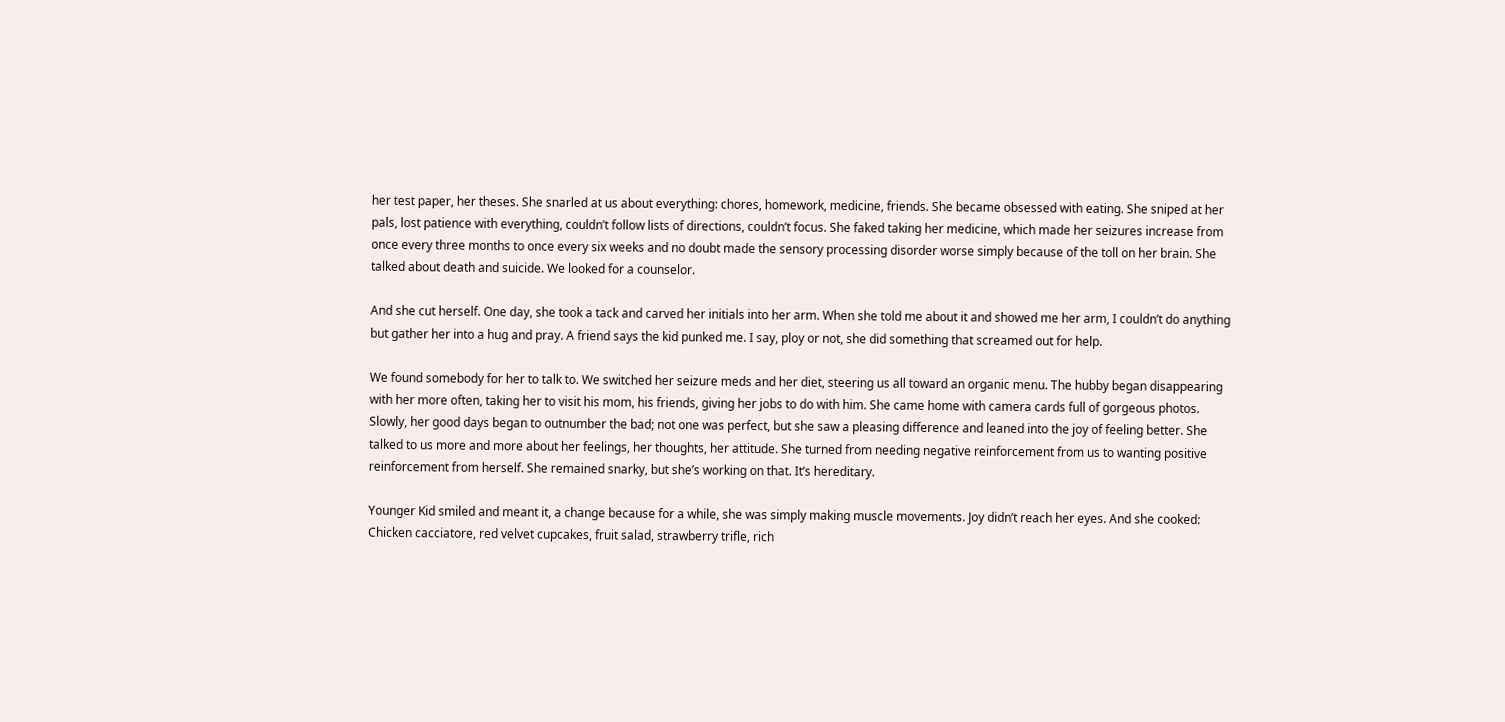her test paper, her theses. She snarled at us about everything: chores, homework, medicine, friends. She became obsessed with eating. She sniped at her pals, lost patience with everything, couldn’t follow lists of directions, couldn’t focus. She faked taking her medicine, which made her seizures increase from once every three months to once every six weeks and no doubt made the sensory processing disorder worse simply because of the toll on her brain. She talked about death and suicide. We looked for a counselor.

And she cut herself. One day, she took a tack and carved her initials into her arm. When she told me about it and showed me her arm, I couldn’t do anything but gather her into a hug and pray. A friend says the kid punked me. I say, ploy or not, she did something that screamed out for help.

We found somebody for her to talk to. We switched her seizure meds and her diet, steering us all toward an organic menu. The hubby began disappearing with her more often, taking her to visit his mom, his friends, giving her jobs to do with him. She came home with camera cards full of gorgeous photos. Slowly, her good days began to outnumber the bad; not one was perfect, but she saw a pleasing difference and leaned into the joy of feeling better. She talked to us more and more about her feelings, her thoughts, her attitude. She turned from needing negative reinforcement from us to wanting positive reinforcement from herself. She remained snarky, but she’s working on that. It’s hereditary.

Younger Kid smiled and meant it, a change because for a while, she was simply making muscle movements. Joy didn’t reach her eyes. And she cooked: Chicken cacciatore, red velvet cupcakes, fruit salad, strawberry trifle, rich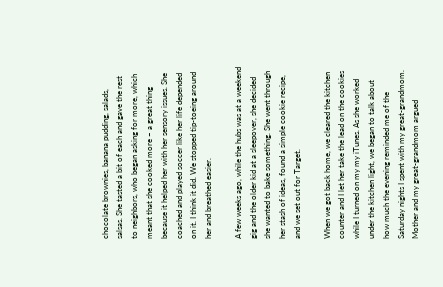chocolate brownies, banana pudding, salads, salsas. She tasted a bit of each and gave the rest to neighbors, who began asking for more, which meant that she cooked more – a great thing because it helped her with her sensory issues. She coached and played soccer like her life depended on it. I think it did. We stopped tip-toeing around her and breathed easier.

A few weeks ago, while the hubs was at a weekend gig and the older kid at a sleepover, she decided she wanted to bake something. She went through her stash of ideas, found a simple cookie recipe, and we set out for Target.

When we got back home, we cleared the kitchen counter and I let her take the lead on the cookies while I turned on my my iTunes. As she worked under the kitchen light, we began to talk about how much the evening reminded me of the Saturday nights I spent with my great-grandmom. Mother and my great-grandmom argued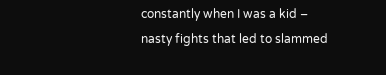constantly when I was a kid – nasty fights that led to slammed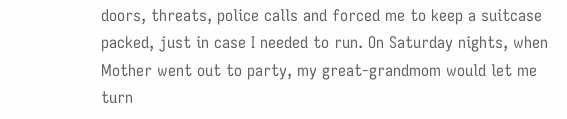doors, threats, police calls and forced me to keep a suitcase packed, just in case I needed to run. On Saturday nights, when Mother went out to party, my great-grandmom would let me turn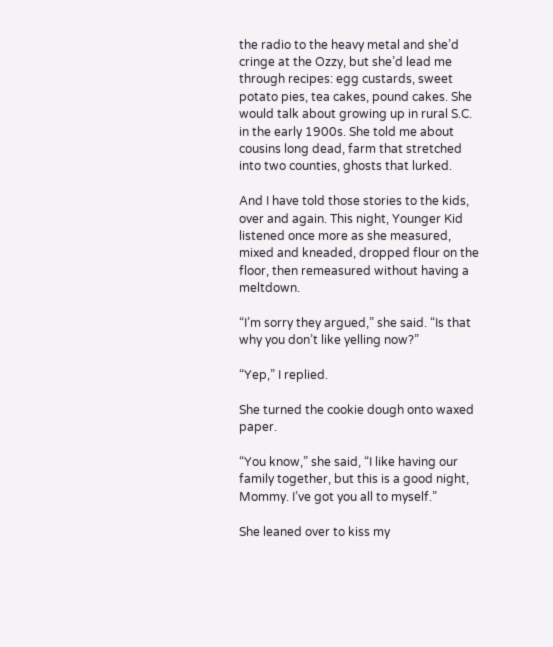the radio to the heavy metal and she’d cringe at the Ozzy, but she’d lead me through recipes: egg custards, sweet potato pies, tea cakes, pound cakes. She would talk about growing up in rural S.C. in the early 1900s. She told me about cousins long dead, farm that stretched into two counties, ghosts that lurked.

And I have told those stories to the kids, over and again. This night, Younger Kid listened once more as she measured, mixed and kneaded, dropped flour on the floor, then remeasured without having a meltdown.

“I’m sorry they argued,” she said. “Is that why you don’t like yelling now?”

“Yep,” I replied.

She turned the cookie dough onto waxed paper.

“You know,” she said, “I like having our family together, but this is a good night, Mommy. I’ve got you all to myself.”

She leaned over to kiss my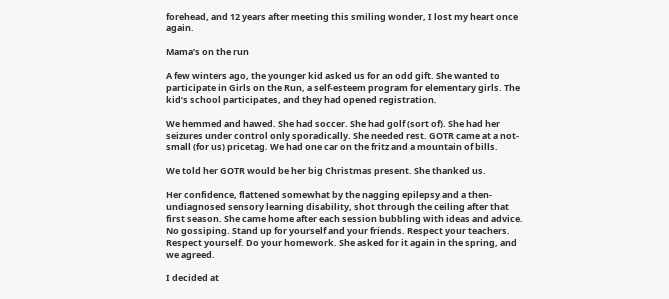forehead, and 12 years after meeting this smiling wonder, I lost my heart once again.

Mama’s on the run

A few winters ago, the younger kid asked us for an odd gift. She wanted to participate in Girls on the Run, a self-esteem program for elementary girls. The kid’s school participates, and they had opened registration.

We hemmed and hawed. She had soccer. She had golf (sort of). She had her seizures under control only sporadically. She needed rest. GOTR came at a not-small (for us) pricetag. We had one car on the fritz and a mountain of bills.

We told her GOTR would be her big Christmas present. She thanked us.

Her confidence, flattened somewhat by the nagging epilepsy and a then-undiagnosed sensory learning disability, shot through the ceiling after that first season. She came home after each session bubbling with ideas and advice. No gossiping. Stand up for yourself and your friends. Respect your teachers. Respect yourself. Do your homework. She asked for it again in the spring, and we agreed.

I decided at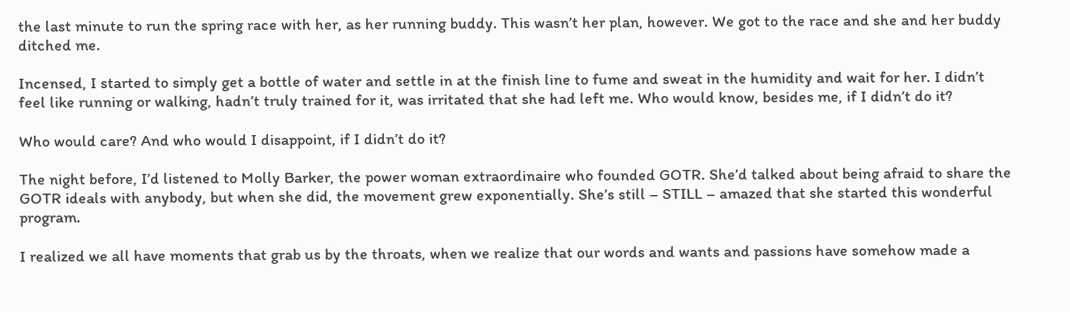the last minute to run the spring race with her, as her running buddy. This wasn’t her plan, however. We got to the race and she and her buddy ditched me.

Incensed, I started to simply get a bottle of water and settle in at the finish line to fume and sweat in the humidity and wait for her. I didn’t feel like running or walking, hadn’t truly trained for it, was irritated that she had left me. Who would know, besides me, if I didn’t do it?

Who would care? And who would I disappoint, if I didn’t do it?

The night before, I’d listened to Molly Barker, the power woman extraordinaire who founded GOTR. She’d talked about being afraid to share the GOTR ideals with anybody, but when she did, the movement grew exponentially. She’s still – STILL – amazed that she started this wonderful program.

I realized we all have moments that grab us by the throats, when we realize that our words and wants and passions have somehow made a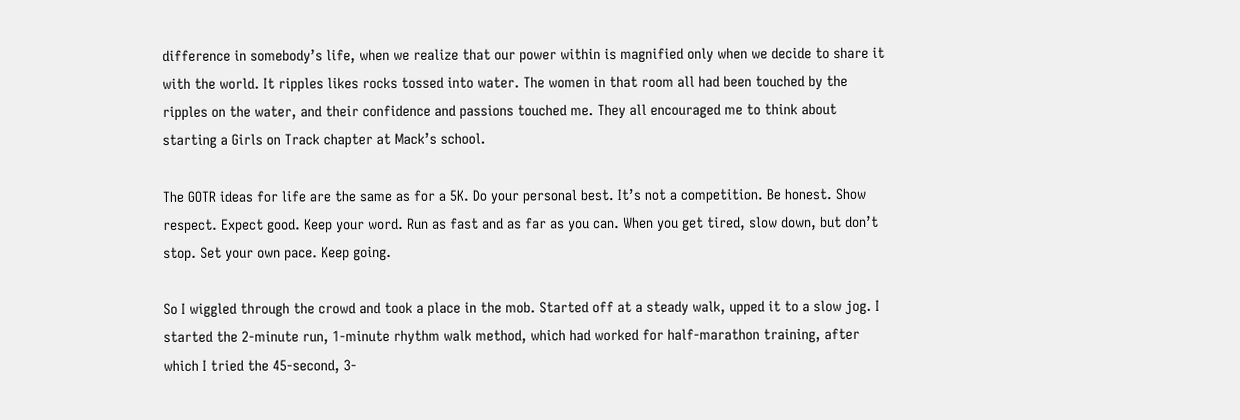difference in somebody’s life, when we realize that our power within is magnified only when we decide to share it with the world. It ripples likes rocks tossed into water. The women in that room all had been touched by the ripples on the water, and their confidence and passions touched me. They all encouraged me to think about starting a Girls on Track chapter at Mack’s school.

The GOTR ideas for life are the same as for a 5K. Do your personal best. It’s not a competition. Be honest. Show respect. Expect good. Keep your word. Run as fast and as far as you can. When you get tired, slow down, but don’t stop. Set your own pace. Keep going.

So I wiggled through the crowd and took a place in the mob. Started off at a steady walk, upped it to a slow jog. I started the 2-minute run, 1-minute rhythm walk method, which had worked for half-marathon training, after which I tried the 45-second, 3-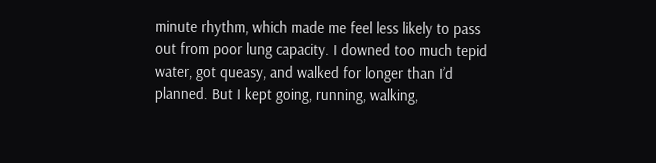minute rhythm, which made me feel less likely to pass out from poor lung capacity. I downed too much tepid water, got queasy, and walked for longer than I’d planned. But I kept going, running, walking,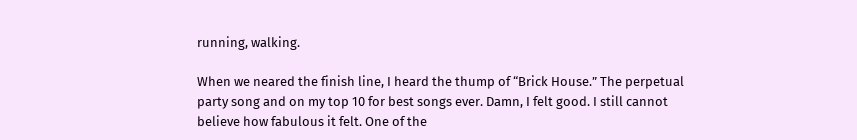running, walking.

When we neared the finish line, I heard the thump of “Brick House.” The perpetual party song and on my top 10 for best songs ever. Damn, I felt good. I still cannot believe how fabulous it felt. One of the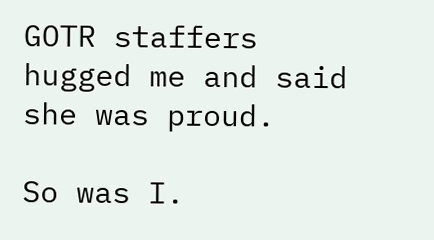GOTR staffers hugged me and said she was proud.

So was I.